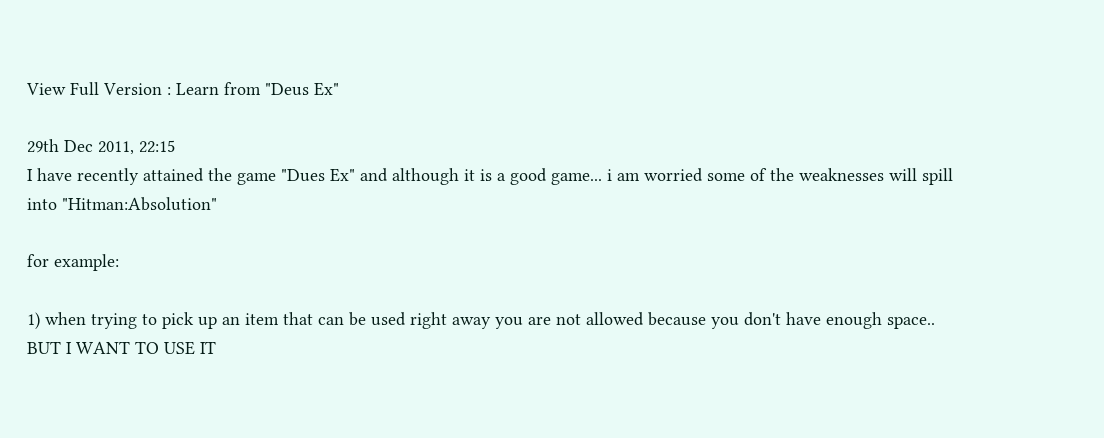View Full Version : Learn from "Deus Ex"

29th Dec 2011, 22:15
I have recently attained the game "Dues Ex" and although it is a good game... i am worried some of the weaknesses will spill into "Hitman:Absolution"

for example:

1) when trying to pick up an item that can be used right away you are not allowed because you don't have enough space.. BUT I WANT TO USE IT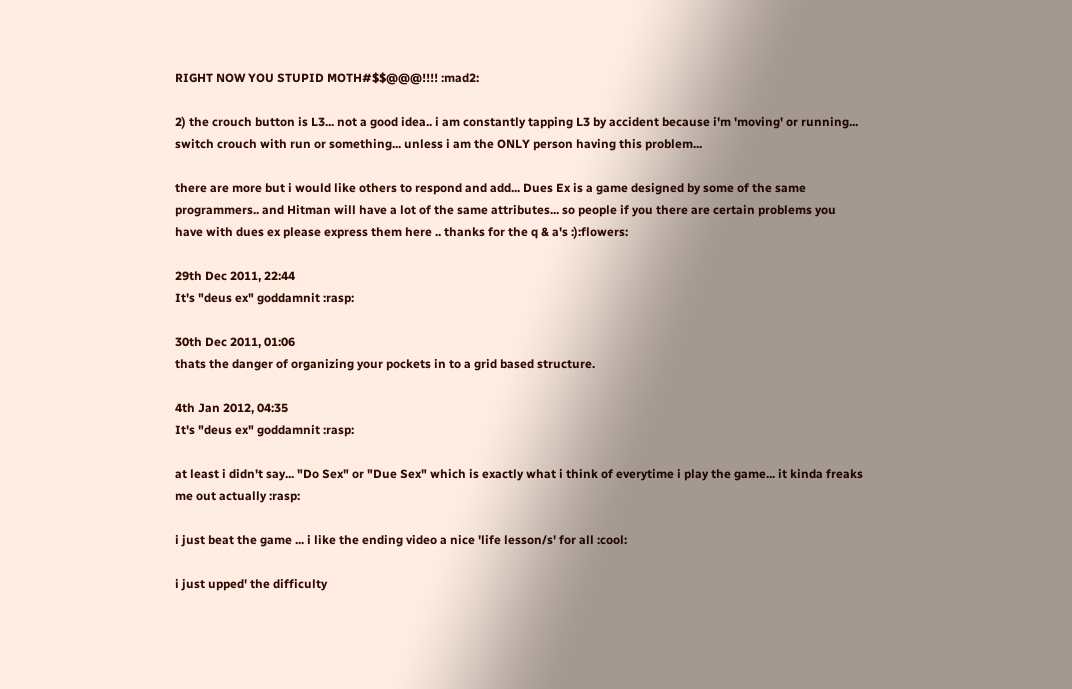RIGHT NOW YOU STUPID MOTH#$$@@@!!!! :mad2:

2) the crouch button is L3... not a good idea.. i am constantly tapping L3 by accident because i'm 'moving' or running... switch crouch with run or something... unless i am the ONLY person having this problem...

there are more but i would like others to respond and add... Dues Ex is a game designed by some of the same programmers.. and Hitman will have a lot of the same attributes... so people if you there are certain problems you have with dues ex please express them here .. thanks for the q & a's :):flowers:

29th Dec 2011, 22:44
It's "deus ex" goddamnit :rasp:

30th Dec 2011, 01:06
thats the danger of organizing your pockets in to a grid based structure.

4th Jan 2012, 04:35
It's "deus ex" goddamnit :rasp:

at least i didn't say... "Do Sex" or "Due Sex" which is exactly what i think of everytime i play the game... it kinda freaks me out actually :rasp:

i just beat the game ... i like the ending video a nice 'life lesson/s' for all :cool:

i just upped' the difficulty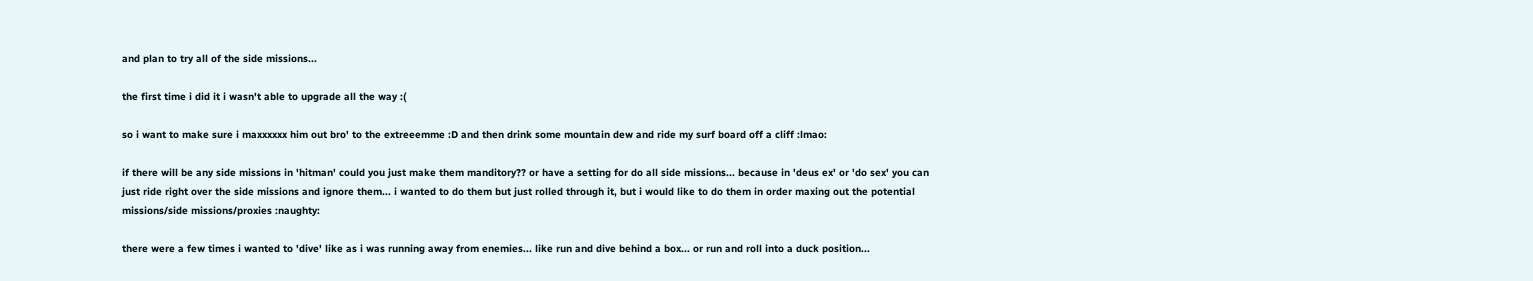and plan to try all of the side missions...

the first time i did it i wasn't able to upgrade all the way :(

so i want to make sure i maxxxxxx him out bro' to the extreeemme :D and then drink some mountain dew and ride my surf board off a cliff :lmao:

if there will be any side missions in 'hitman' could you just make them manditory?? or have a setting for do all side missions... because in 'deus ex' or 'do sex' you can just ride right over the side missions and ignore them... i wanted to do them but just rolled through it, but i would like to do them in order maxing out the potential missions/side missions/proxies :naughty:

there were a few times i wanted to 'dive' like as i was running away from enemies... like run and dive behind a box... or run and roll into a duck position...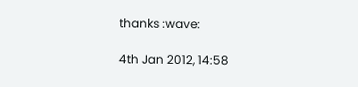thanks :wave:

4th Jan 2012, 14:58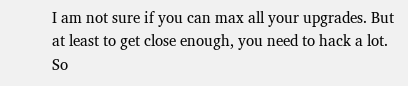I am not sure if you can max all your upgrades. But at least to get close enough, you need to hack a lot. So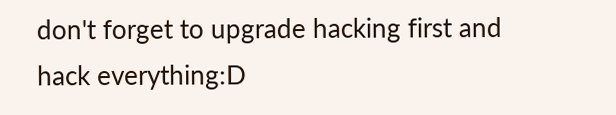don't forget to upgrade hacking first and hack everything:D